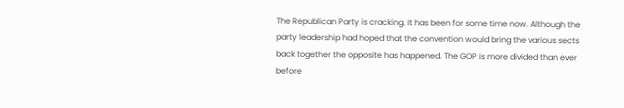The Republican Party is cracking. It has been for some time now. Although the party leadership had hoped that the convention would bring the various sects back together the opposite has happened. The GOP is more divided than ever before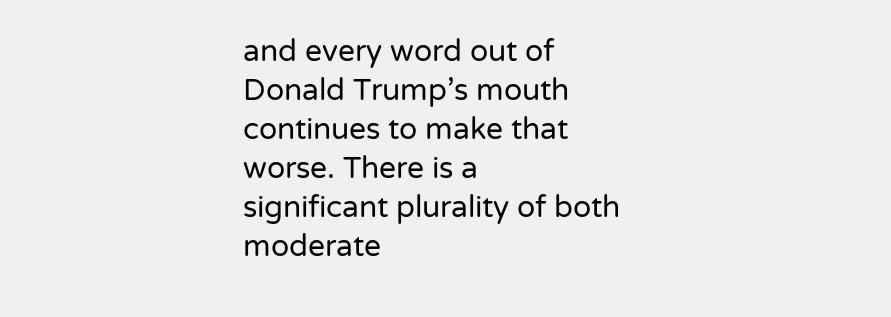and every word out of Donald Trump’s mouth continues to make that worse. There is a significant plurality of both moderate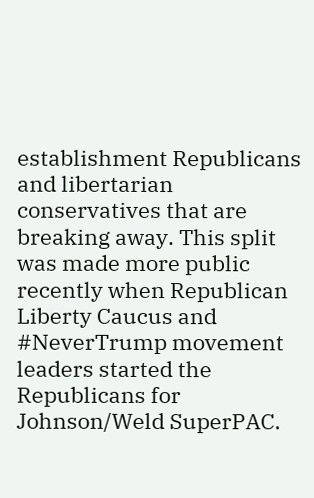establishment Republicans and libertarian conservatives that are breaking away. This split was made more public recently when Republican Liberty Caucus and #NeverTrump movement leaders started the Republicans for Johnson/Weld SuperPAC.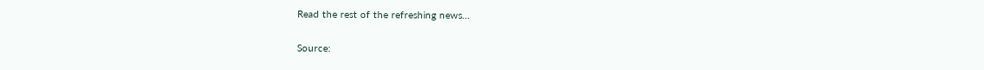Read the rest of the refreshing news…

Source: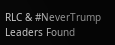RLC & #NeverTrump Leaders Found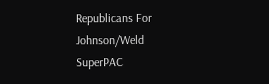Republicans For Johnson/Weld SuperPAC